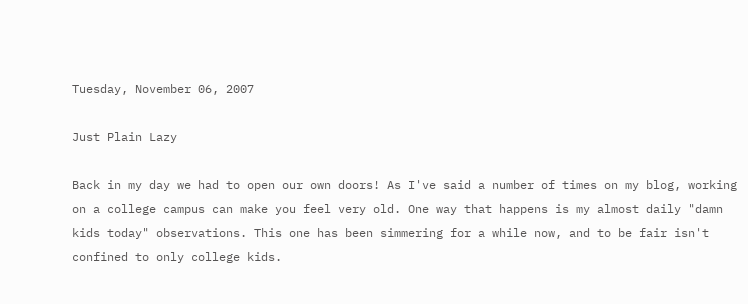Tuesday, November 06, 2007

Just Plain Lazy

Back in my day we had to open our own doors! As I've said a number of times on my blog, working on a college campus can make you feel very old. One way that happens is my almost daily "damn kids today" observations. This one has been simmering for a while now, and to be fair isn't confined to only college kids.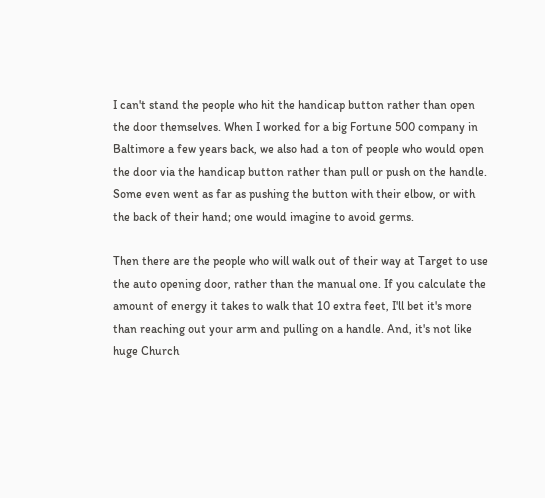I can't stand the people who hit the handicap button rather than open the door themselves. When I worked for a big Fortune 500 company in Baltimore a few years back, we also had a ton of people who would open the door via the handicap button rather than pull or push on the handle. Some even went as far as pushing the button with their elbow, or with the back of their hand; one would imagine to avoid germs.

Then there are the people who will walk out of their way at Target to use the auto opening door, rather than the manual one. If you calculate the amount of energy it takes to walk that 10 extra feet, I'll bet it's more than reaching out your arm and pulling on a handle. And, it's not like huge Church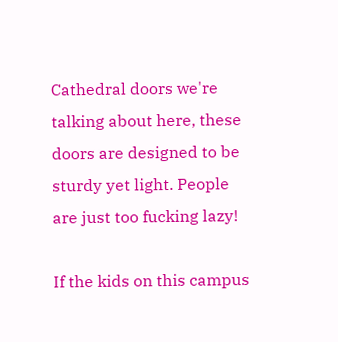Cathedral doors we're talking about here, these doors are designed to be sturdy yet light. People are just too fucking lazy!

If the kids on this campus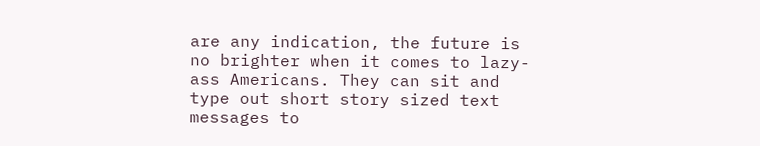are any indication, the future is no brighter when it comes to lazy-ass Americans. They can sit and type out short story sized text messages to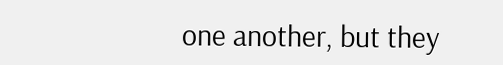one another, but they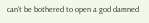can't be bothered to open a god damned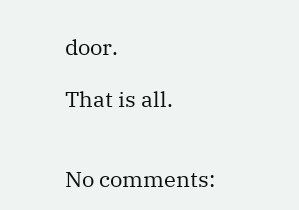door.

That is all.


No comments: